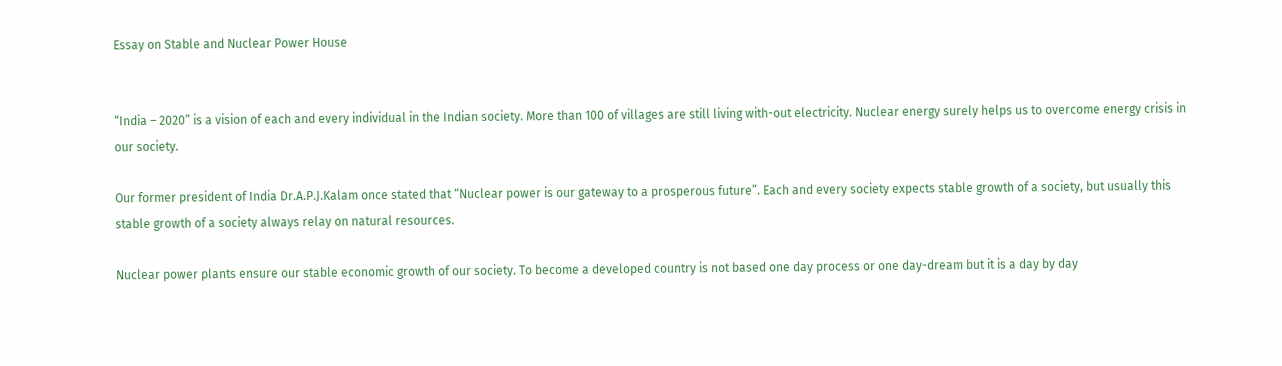Essay on Stable and Nuclear Power House


“India – 2020” is a vision of each and every individual in the Indian society. More than 100 of villages are still living with-out electricity. Nuclear energy surely helps us to overcome energy crisis in our society.

Our former president of India Dr.A.P.J.Kalam once stated that “Nuclear power is our gateway to a prosperous future”. Each and every society expects stable growth of a society, but usually this stable growth of a society always relay on natural resources.

Nuclear power plants ensure our stable economic growth of our society. To become a developed country is not based one day process or one day-dream but it is a day by day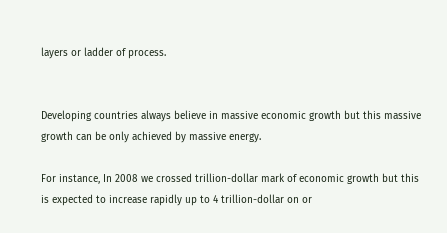layers or ladder of process.


Developing countries always believe in massive economic growth but this massive growth can be only achieved by massive energy.

For instance, In 2008 we crossed trillion-dollar mark of economic growth but this is expected to increase rapidly up to 4 trillion-dollar on or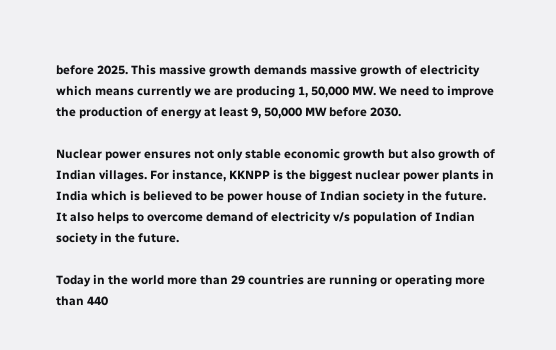before 2025. This massive growth demands massive growth of electricity which means currently we are producing 1, 50,000 MW. We need to improve the production of energy at least 9, 50,000 MW before 2030.

Nuclear power ensures not only stable economic growth but also growth of Indian villages. For instance, KKNPP is the biggest nuclear power plants in India which is believed to be power house of Indian society in the future. It also helps to overcome demand of electricity v/s population of Indian society in the future.

Today in the world more than 29 countries are running or operating more than 440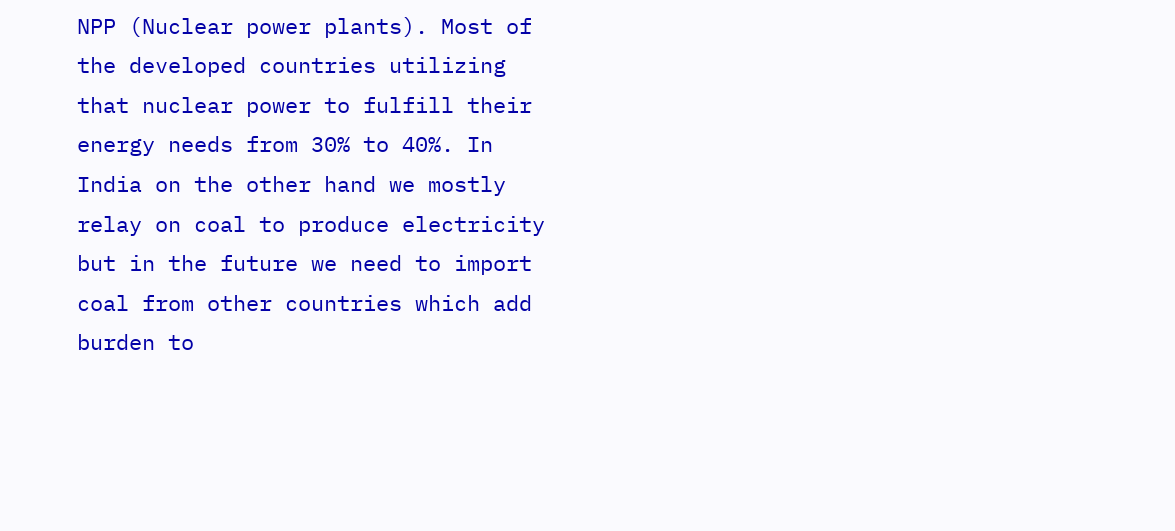NPP (Nuclear power plants). Most of the developed countries utilizing that nuclear power to fulfill their energy needs from 30% to 40%. In India on the other hand we mostly relay on coal to produce electricity but in the future we need to import coal from other countries which add burden to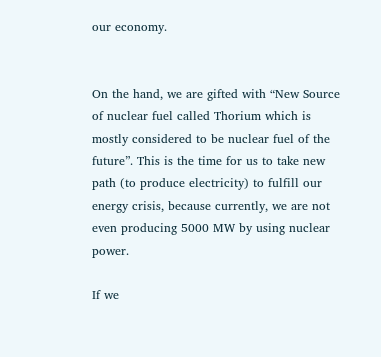our economy.


On the hand, we are gifted with “New Source of nuclear fuel called Thorium which is mostly considered to be nuclear fuel of the future”. This is the time for us to take new path (to produce electricity) to fulfill our energy crisis, because currently, we are not even producing 5000 MW by using nuclear power.

If we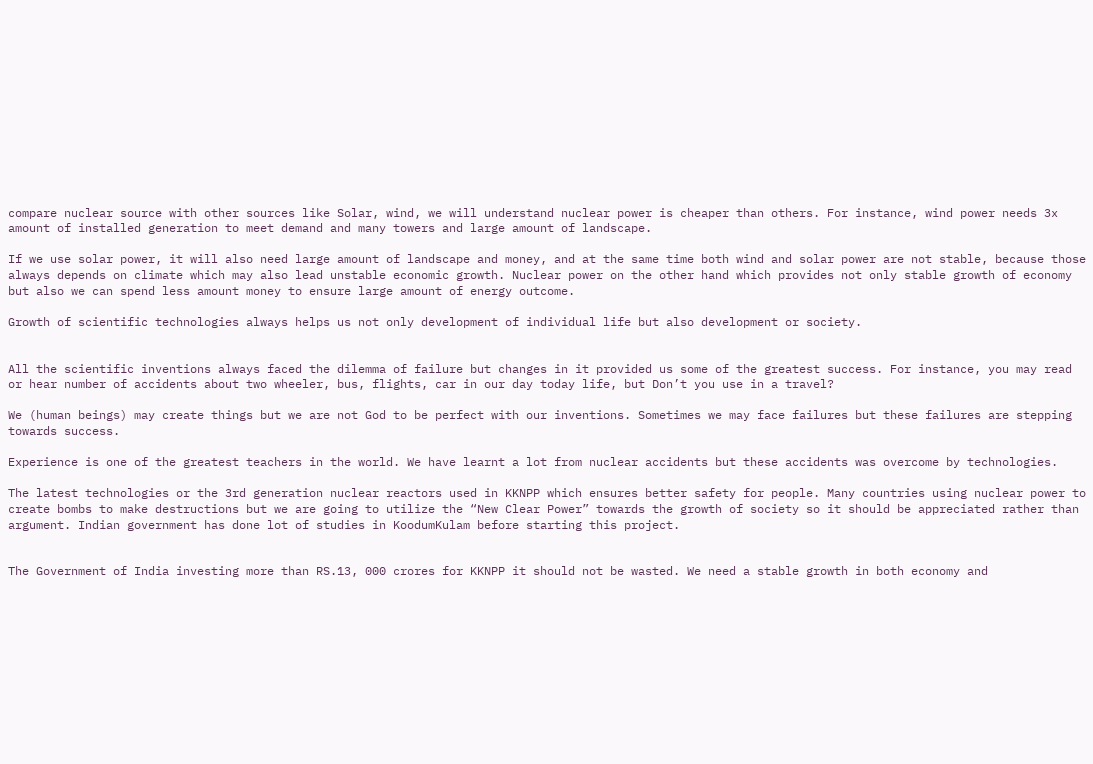compare nuclear source with other sources like Solar, wind, we will understand nuclear power is cheaper than others. For instance, wind power needs 3x amount of installed generation to meet demand and many towers and large amount of landscape.

If we use solar power, it will also need large amount of landscape and money, and at the same time both wind and solar power are not stable, because those always depends on climate which may also lead unstable economic growth. Nuclear power on the other hand which provides not only stable growth of economy but also we can spend less amount money to ensure large amount of energy outcome.

Growth of scientific technologies always helps us not only development of individual life but also development or society.


All the scientific inventions always faced the dilemma of failure but changes in it provided us some of the greatest success. For instance, you may read or hear number of accidents about two wheeler, bus, flights, car in our day today life, but Don’t you use in a travel?

We (human beings) may create things but we are not God to be perfect with our inventions. Sometimes we may face failures but these failures are stepping towards success.

Experience is one of the greatest teachers in the world. We have learnt a lot from nuclear accidents but these accidents was overcome by technologies.

The latest technologies or the 3rd generation nuclear reactors used in KKNPP which ensures better safety for people. Many countries using nuclear power to create bombs to make destructions but we are going to utilize the “New Clear Power” towards the growth of society so it should be appreciated rather than argument. Indian government has done lot of studies in KoodumKulam before starting this project.


The Government of India investing more than RS.13, 000 crores for KKNPP it should not be wasted. We need a stable growth in both economy and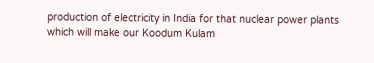production of electricity in India for that nuclear power plants which will make our Koodum Kulam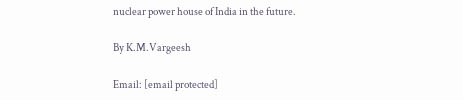nuclear power house of India in the future.

By K.M.Vargeesh

Email: [email protected]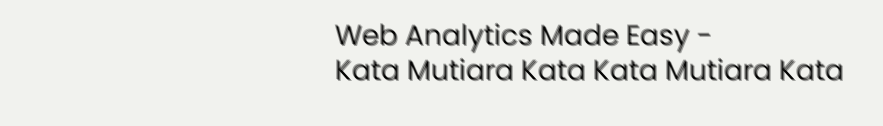Web Analytics Made Easy -
Kata Mutiara Kata Kata Mutiara Kata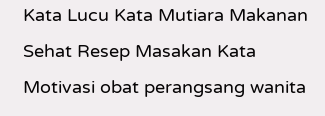Kata Lucu Kata Mutiara Makanan Sehat Resep Masakan Kata Motivasi obat perangsang wanita